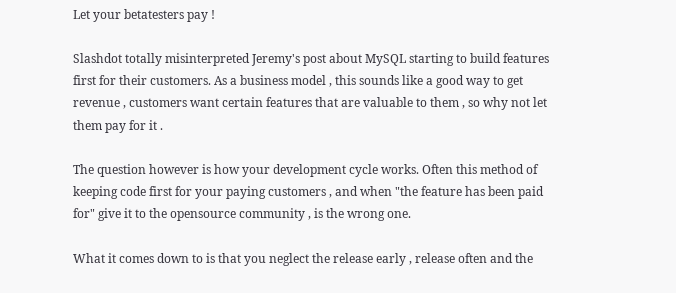Let your betatesters pay !

Slashdot totally misinterpreted Jeremy's post about MySQL starting to build features first for their customers. As a business model , this sounds like a good way to get revenue , customers want certain features that are valuable to them , so why not let them pay for it .

The question however is how your development cycle works. Often this method of keeping code first for your paying customers , and when "the feature has been paid for" give it to the opensource community , is the wrong one.

What it comes down to is that you neglect the release early , release often and the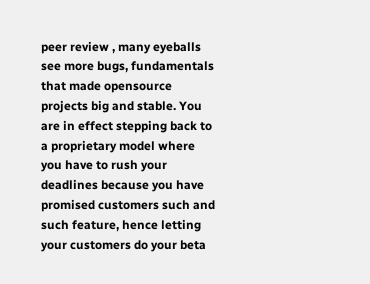peer review , many eyeballs see more bugs, fundamentals that made opensource projects big and stable. You are in effect stepping back to a proprietary model where you have to rush your deadlines because you have promised customers such and such feature, hence letting your customers do your beta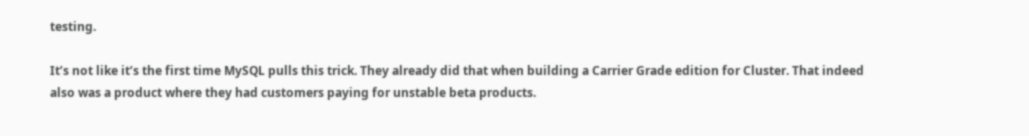testing.

It’s not like it’s the first time MySQL pulls this trick. They already did that when building a Carrier Grade edition for Cluster. That indeed also was a product where they had customers paying for unstable beta products.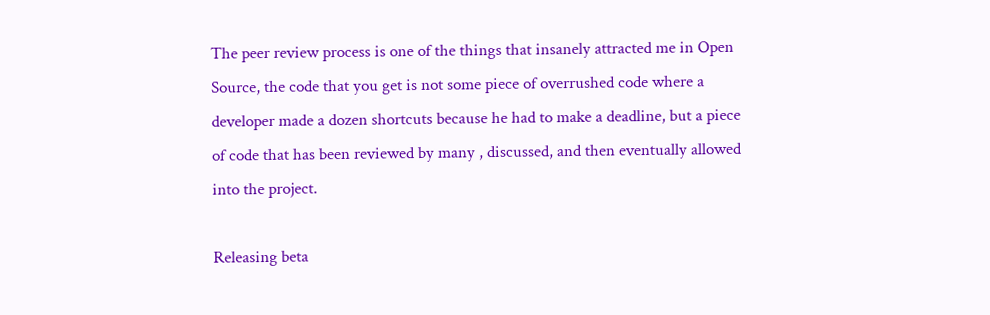The peer review process is one of the things that insanely attracted me in Open Source, the code that you get is not some piece of overrushed code where a developer made a dozen shortcuts because he had to make a deadline, but a piece of code that has been reviewed by many , discussed, and then eventually allowed into the project.

Releasing beta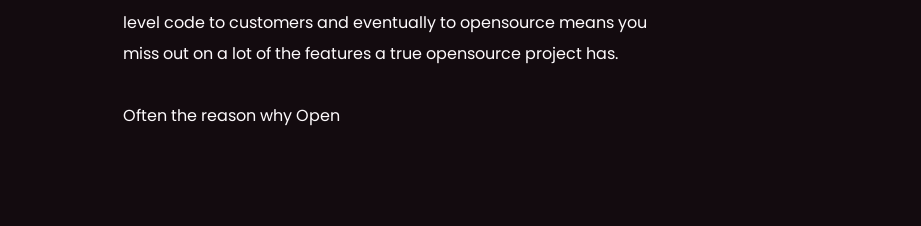level code to customers and eventually to opensource means you miss out on a lot of the features a true opensource project has.

Often the reason why Open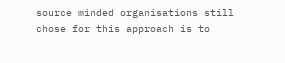source minded organisations still chose for this approach is to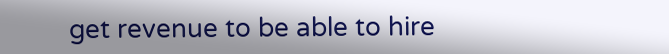get revenue to be able to hire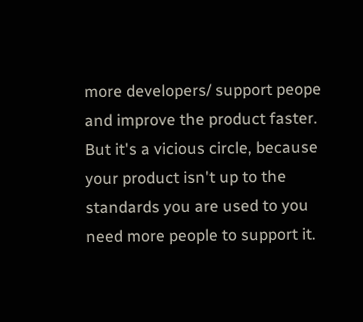more developers/ support peope and improve the product faster. But it's a vicious circle, because your product isn't up to the standards you are used to you need more people to support it.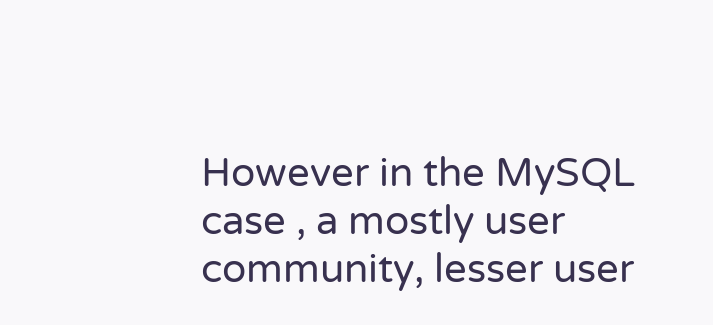However in the MySQL case , a mostly user community, lesser user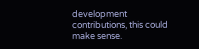development contributions, this could make sense.